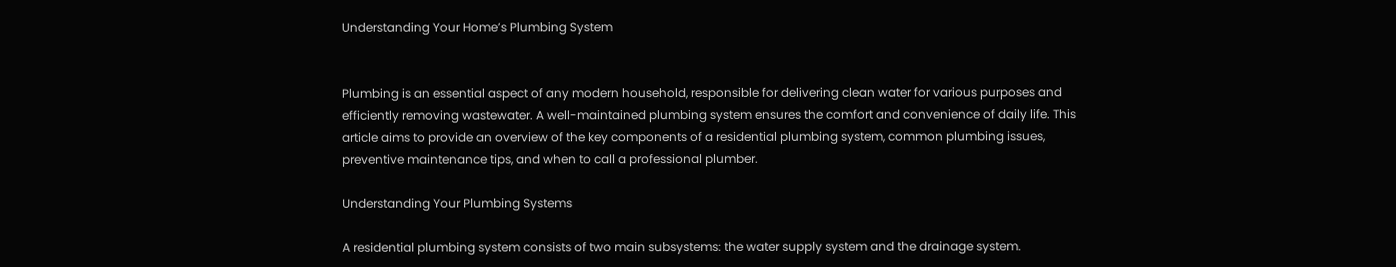Understanding Your Home’s Plumbing System


Plumbing is an essential aspect of any modern household, responsible for delivering clean water for various purposes and efficiently removing wastewater. A well-maintained plumbing system ensures the comfort and convenience of daily life. This article aims to provide an overview of the key components of a residential plumbing system, common plumbing issues, preventive maintenance tips, and when to call a professional plumber.

Understanding Your Plumbing Systems

A residential plumbing system consists of two main subsystems: the water supply system and the drainage system.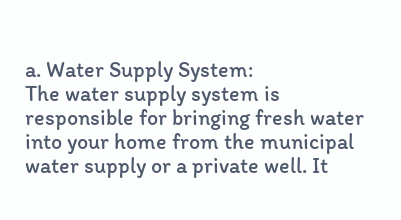a. Water Supply System:
The water supply system is responsible for bringing fresh water into your home from the municipal water supply or a private well. It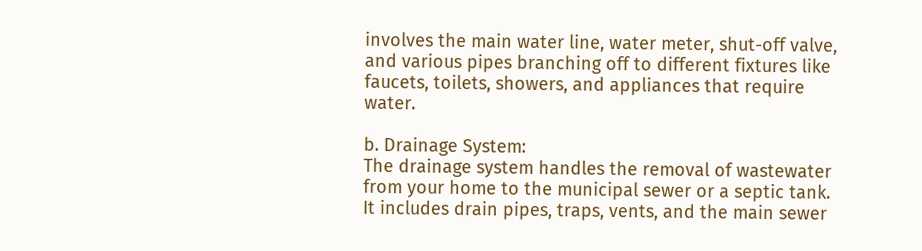involves the main water line, water meter, shut-off valve, and various pipes branching off to different fixtures like faucets, toilets, showers, and appliances that require water.

b. Drainage System:
The drainage system handles the removal of wastewater from your home to the municipal sewer or a septic tank. It includes drain pipes, traps, vents, and the main sewer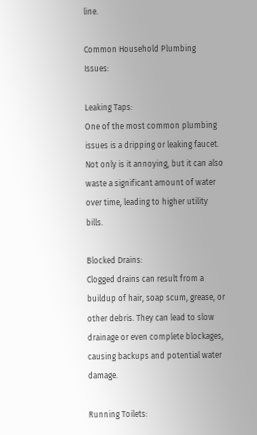line.

Common Household Plumbing Issues:

Leaking Taps:
One of the most common plumbing issues is a dripping or leaking faucet. Not only is it annoying, but it can also waste a significant amount of water over time, leading to higher utility bills.

Blocked Drains:
Clogged drains can result from a buildup of hair, soap scum, grease, or other debris. They can lead to slow drainage or even complete blockages, causing backups and potential water damage.

Running Toilets: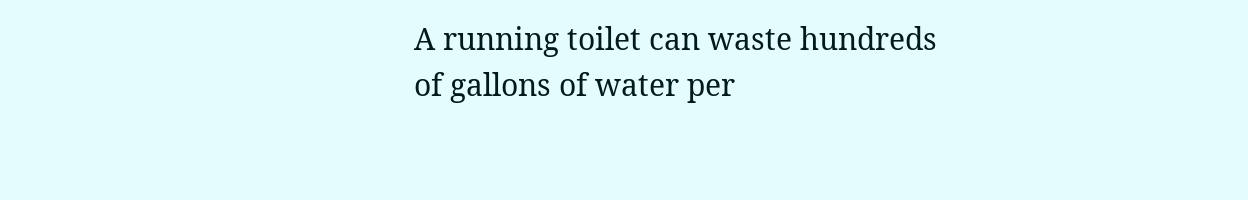A running toilet can waste hundreds of gallons of water per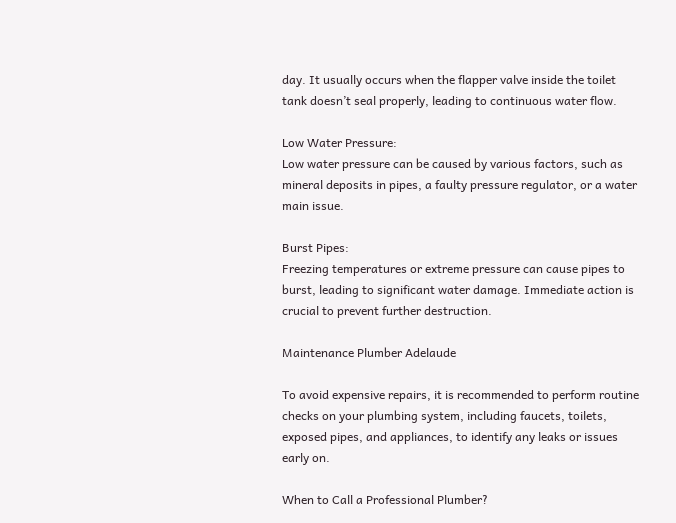day. It usually occurs when the flapper valve inside the toilet tank doesn’t seal properly, leading to continuous water flow.

Low Water Pressure:
Low water pressure can be caused by various factors, such as mineral deposits in pipes, a faulty pressure regulator, or a water main issue.

Burst Pipes:
Freezing temperatures or extreme pressure can cause pipes to burst, leading to significant water damage. Immediate action is crucial to prevent further destruction.

Maintenance Plumber Adelaude

To avoid expensive repairs, it is recommended to perform routine checks on your plumbing system, including faucets, toilets, exposed pipes, and appliances, to identify any leaks or issues early on.

When to Call a Professional Plumber?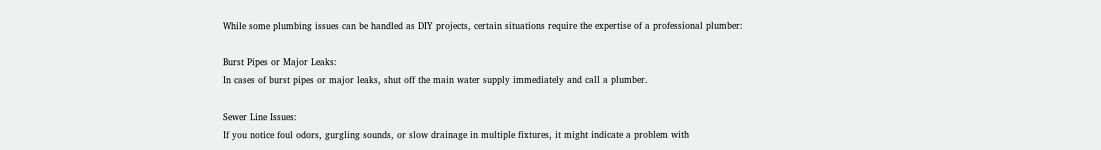While some plumbing issues can be handled as DIY projects, certain situations require the expertise of a professional plumber:

Burst Pipes or Major Leaks:
In cases of burst pipes or major leaks, shut off the main water supply immediately and call a plumber.

Sewer Line Issues:
If you notice foul odors, gurgling sounds, or slow drainage in multiple fixtures, it might indicate a problem with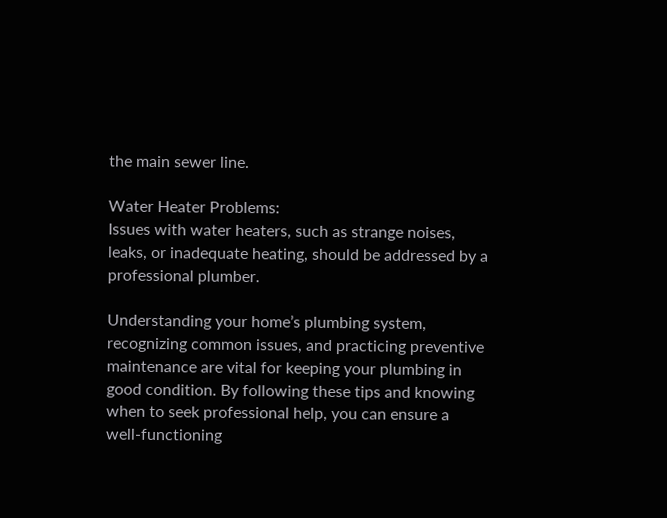the main sewer line.

Water Heater Problems:
Issues with water heaters, such as strange noises, leaks, or inadequate heating, should be addressed by a professional plumber.

Understanding your home’s plumbing system, recognizing common issues, and practicing preventive maintenance are vital for keeping your plumbing in good condition. By following these tips and knowing when to seek professional help, you can ensure a well-functioning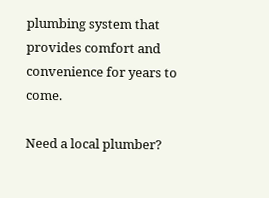plumbing system that provides comfort and convenience for years to come.

Need a local plumber?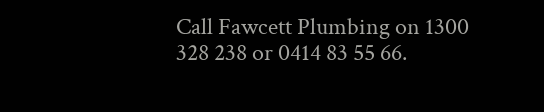Call Fawcett Plumbing on 1300 328 238 or 0414 83 55 66.